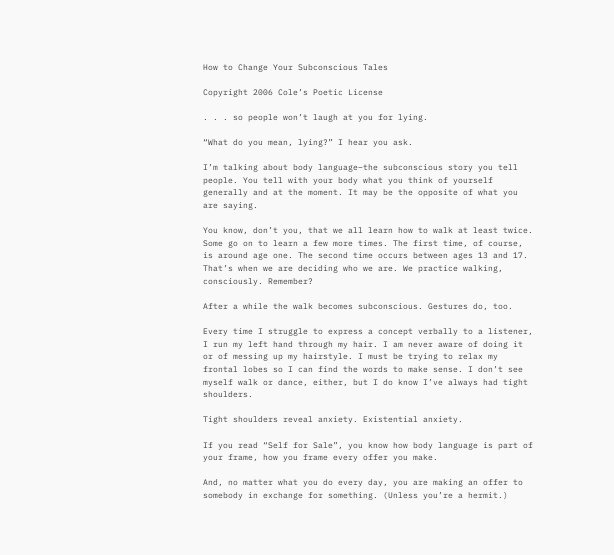How to Change Your Subconscious Tales

Copyright 2006 Cole’s Poetic License

. . . so people won’t laugh at you for lying.

“What do you mean, lying?” I hear you ask.

I’m talking about body language–the subconscious story you tell people. You tell with your body what you think of yourself generally and at the moment. It may be the opposite of what you are saying.

You know, don’t you, that we all learn how to walk at least twice. Some go on to learn a few more times. The first time, of course, is around age one. The second time occurs between ages 13 and 17. That’s when we are deciding who we are. We practice walking, consciously. Remember?

After a while the walk becomes subconscious. Gestures do, too.

Every time I struggle to express a concept verbally to a listener, I run my left hand through my hair. I am never aware of doing it or of messing up my hairstyle. I must be trying to relax my frontal lobes so I can find the words to make sense. I don’t see myself walk or dance, either, but I do know I’ve always had tight shoulders.

Tight shoulders reveal anxiety. Existential anxiety.

If you read “Self for Sale”, you know how body language is part of your frame, how you frame every offer you make.

And, no matter what you do every day, you are making an offer to somebody in exchange for something. (Unless you’re a hermit.)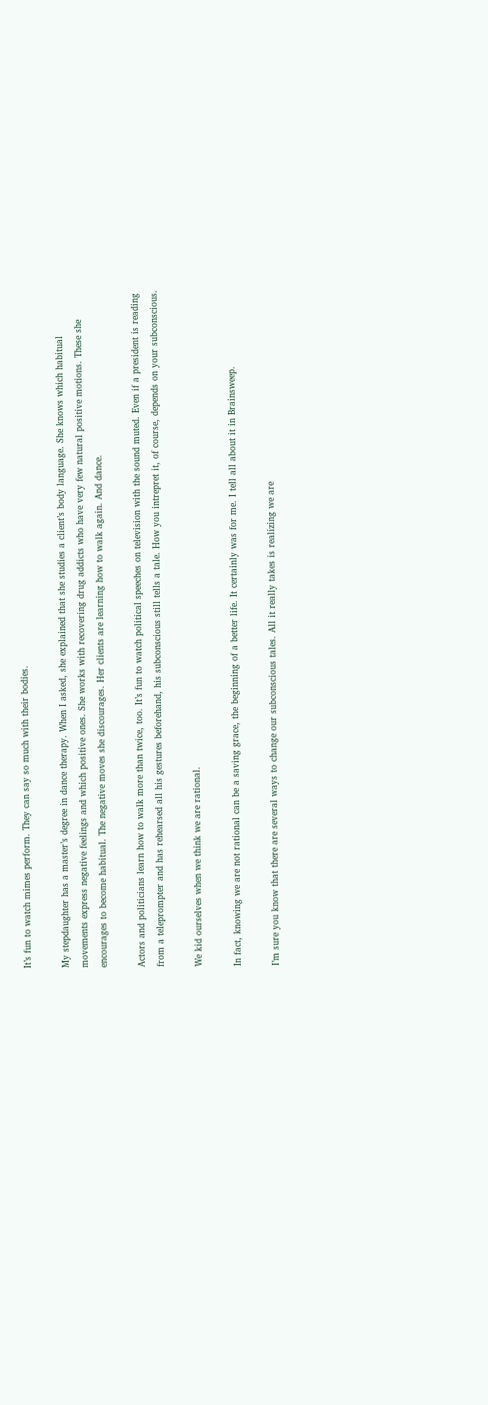It’s fun to watch mimes perform. They can say so much with their bodies.

My stepdaughter has a master’s degree in dance therapy. When I asked, she explained that she studies a client’s body language. She knows which habitual movements express negative feelings and which positive ones. She works with recovering drug addicts who have very few natural positive motions. These she encourages to become habitual. The negative moves she discourages. Her clients are learning how to walk again. And dance.

Actors and politicians learn how to walk more than twice, too. It’s fun to watch political speeches on television with the sound muted. Even if a president is reading from a teleprompter and has rehearsed all his gestures beforehand, his subconscious still tells a tale. How you intrepret it, of course, depends on your subconscious.

We kid ourselves when we think we are rational.

In fact, knowing we are not rational can be a saving grace, the beginning of a better life. It certainly was for me. I tell all about it in Brainsweep.

I’m sure you know that there are several ways to change our subconscious tales. All it really takes is realizing we are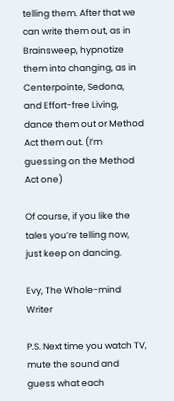telling them. After that we can write them out, as in Brainsweep, hypnotize them into changing, as in Centerpointe, Sedona, and Effort-free Living, dance them out or Method Act them out. (I’m guessing on the Method Act one)

Of course, if you like the tales you’re telling now, just keep on dancing.

Evy, The Whole-mind Writer

P.S. Next time you watch TV, mute the sound and guess what each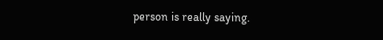person is really saying.